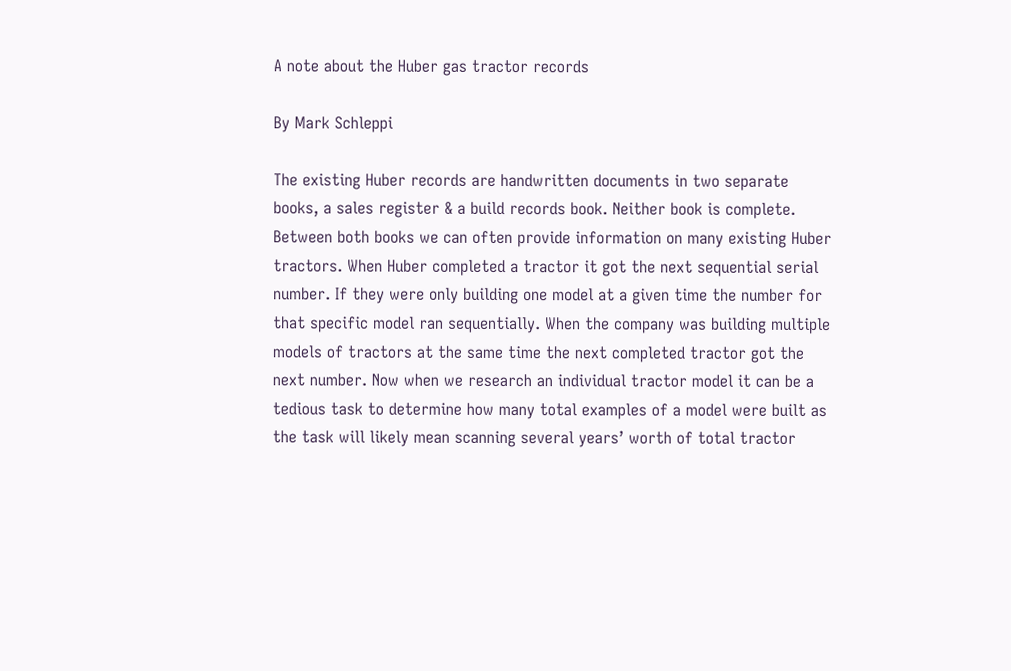A note about the Huber gas tractor records

By Mark Schleppi

The existing Huber records are handwritten documents in two separate books, a sales register & a build records book. Neither book is complete. Between both books we can often provide information on many existing Huber tractors. When Huber completed a tractor it got the next sequential serial number. If they were only building one model at a given time the number for that specific model ran sequentially. When the company was building multiple models of tractors at the same time the next completed tractor got the next number. Now when we research an individual tractor model it can be a tedious task to determine how many total examples of a model were built as the task will likely mean scanning several years’ worth of total tractor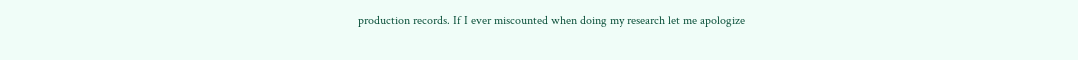production records. If I ever miscounted when doing my research let me apologize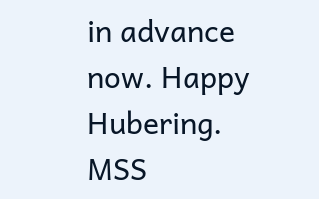in advance now. Happy Hubering. MSS